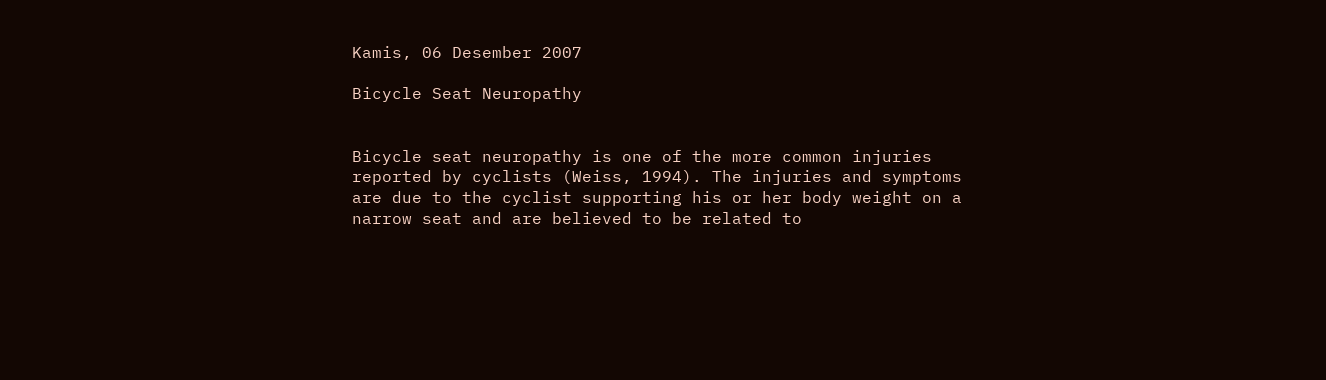Kamis, 06 Desember 2007

Bicycle Seat Neuropathy


Bicycle seat neuropathy is one of the more common injuries reported by cyclists (Weiss, 1994). The injuries and symptoms are due to the cyclist supporting his or her body weight on a narrow seat and are believed to be related to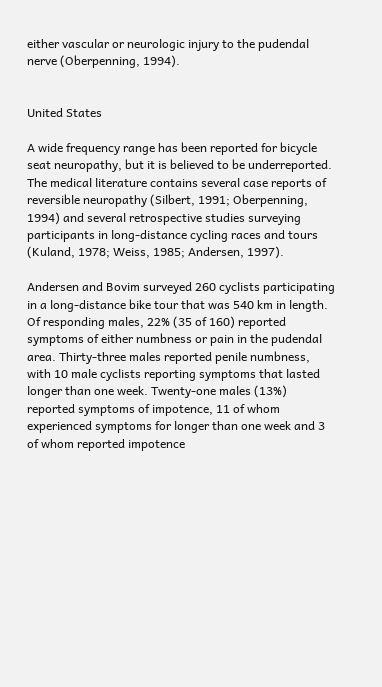either vascular or neurologic injury to the pudendal nerve (Oberpenning, 1994).


United States

A wide frequency range has been reported for bicycle seat neuropathy, but it is believed to be underreported. The medical literature contains several case reports of reversible neuropathy (Silbert, 1991; Oberpenning, 1994) and several retrospective studies surveying participants in long-distance cycling races and tours (Kuland, 1978; Weiss, 1985; Andersen, 1997).

Andersen and Bovim surveyed 260 cyclists participating in a long-distance bike tour that was 540 km in length. Of responding males, 22% (35 of 160) reported symptoms of either numbness or pain in the pudendal area. Thirty-three males reported penile numbness, with 10 male cyclists reporting symptoms that lasted longer than one week. Twenty-one males (13%) reported symptoms of impotence, 11 of whom experienced symptoms for longer than one week and 3 of whom reported impotence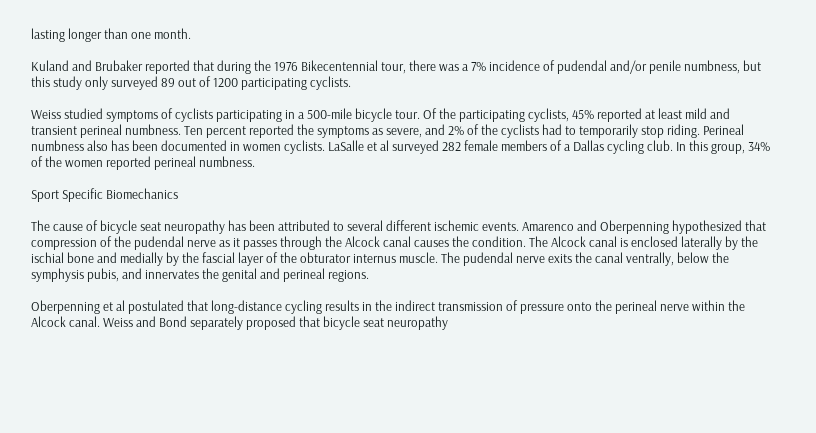lasting longer than one month.

Kuland and Brubaker reported that during the 1976 Bikecentennial tour, there was a 7% incidence of pudendal and/or penile numbness, but this study only surveyed 89 out of 1200 participating cyclists.

Weiss studied symptoms of cyclists participating in a 500-mile bicycle tour. Of the participating cyclists, 45% reported at least mild and transient perineal numbness. Ten percent reported the symptoms as severe, and 2% of the cyclists had to temporarily stop riding. Perineal numbness also has been documented in women cyclists. LaSalle et al surveyed 282 female members of a Dallas cycling club. In this group, 34% of the women reported perineal numbness.

Sport Specific Biomechanics

The cause of bicycle seat neuropathy has been attributed to several different ischemic events. Amarenco and Oberpenning hypothesized that compression of the pudendal nerve as it passes through the Alcock canal causes the condition. The Alcock canal is enclosed laterally by the ischial bone and medially by the fascial layer of the obturator internus muscle. The pudendal nerve exits the canal ventrally, below the symphysis pubis, and innervates the genital and perineal regions.

Oberpenning et al postulated that long-distance cycling results in the indirect transmission of pressure onto the perineal nerve within the Alcock canal. Weiss and Bond separately proposed that bicycle seat neuropathy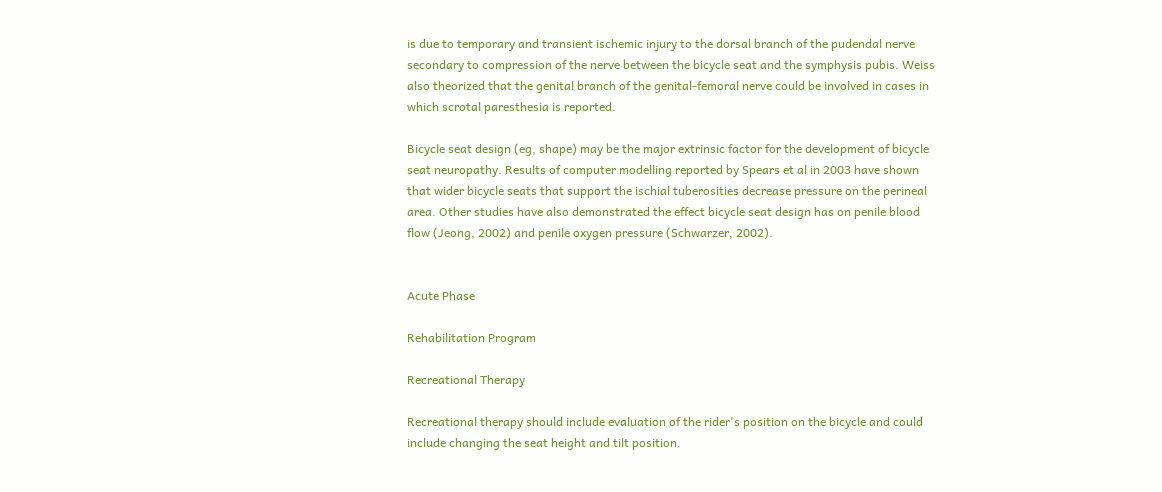is due to temporary and transient ischemic injury to the dorsal branch of the pudendal nerve secondary to compression of the nerve between the bicycle seat and the symphysis pubis. Weiss also theorized that the genital branch of the genital-femoral nerve could be involved in cases in which scrotal paresthesia is reported.

Bicycle seat design (eg, shape) may be the major extrinsic factor for the development of bicycle seat neuropathy. Results of computer modelling reported by Spears et al in 2003 have shown that wider bicycle seats that support the ischial tuberosities decrease pressure on the perineal area. Other studies have also demonstrated the effect bicycle seat design has on penile blood flow (Jeong, 2002) and penile oxygen pressure (Schwarzer, 2002).


Acute Phase

Rehabilitation Program

Recreational Therapy

Recreational therapy should include evaluation of the rider's position on the bicycle and could include changing the seat height and tilt position.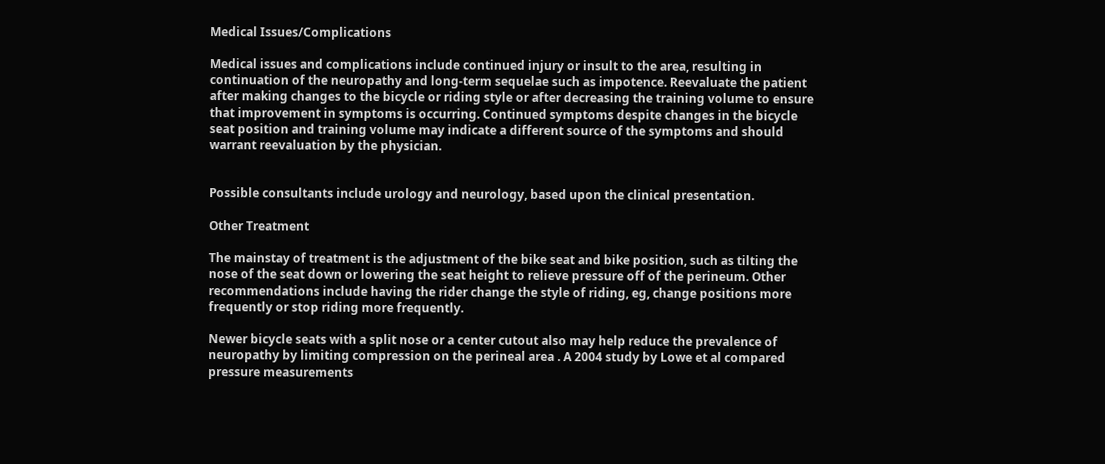Medical Issues/Complications

Medical issues and complications include continued injury or insult to the area, resulting in continuation of the neuropathy and long-term sequelae such as impotence. Reevaluate the patient after making changes to the bicycle or riding style or after decreasing the training volume to ensure that improvement in symptoms is occurring. Continued symptoms despite changes in the bicycle seat position and training volume may indicate a different source of the symptoms and should warrant reevaluation by the physician.


Possible consultants include urology and neurology, based upon the clinical presentation.

Other Treatment

The mainstay of treatment is the adjustment of the bike seat and bike position, such as tilting the nose of the seat down or lowering the seat height to relieve pressure off of the perineum. Other recommendations include having the rider change the style of riding, eg, change positions more frequently or stop riding more frequently.

Newer bicycle seats with a split nose or a center cutout also may help reduce the prevalence of neuropathy by limiting compression on the perineal area . A 2004 study by Lowe et al compared pressure measurements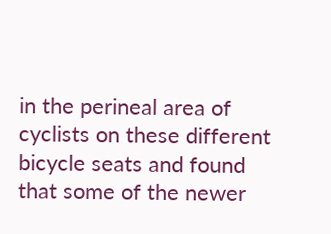in the perineal area of cyclists on these different bicycle seats and found that some of the newer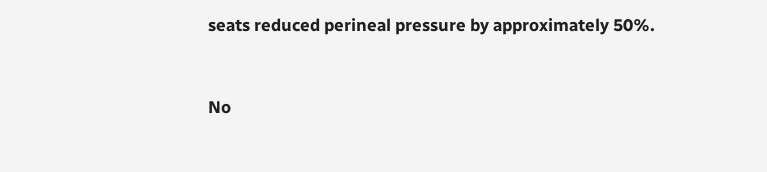seats reduced perineal pressure by approximately 50%.


No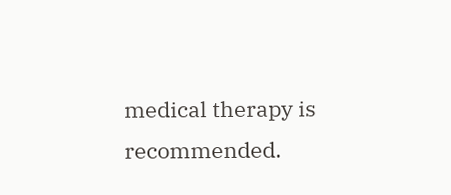medical therapy is recommended.